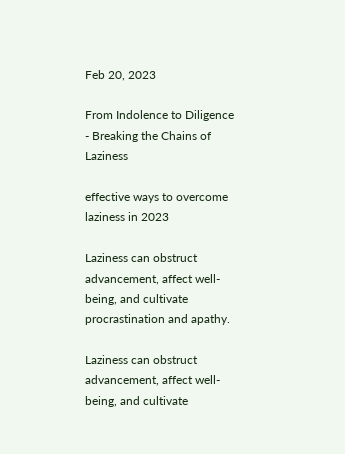Feb 20, 2023

From Indolence to Diligence - Breaking the Chains of Laziness

effective ways to overcome laziness in 2023

Laziness can obstruct advancement, affect well-being, and cultivate procrastination and apathy.

Laziness can obstruct advancement, affect well-being, and cultivate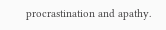procrastination and apathy.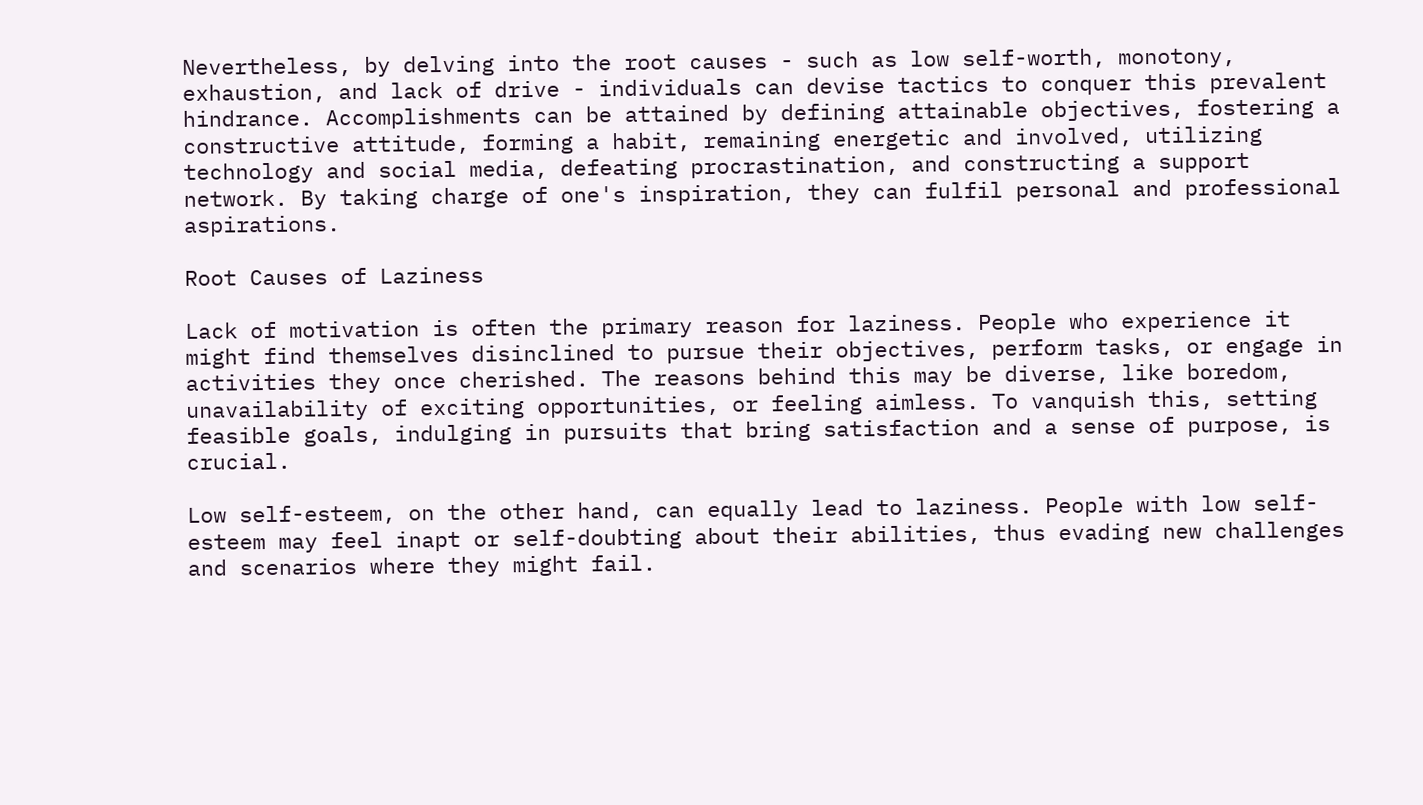Nevertheless, by delving into the root causes - such as low self-worth, monotony, exhaustion, and lack of drive - individuals can devise tactics to conquer this prevalent hindrance. Accomplishments can be attained by defining attainable objectives, fostering a constructive attitude, forming a habit, remaining energetic and involved, utilizing technology and social media, defeating procrastination, and constructing a support network. By taking charge of one's inspiration, they can fulfil personal and professional aspirations.

Root Causes of Laziness

Lack of motivation is often the primary reason for laziness. People who experience it might find themselves disinclined to pursue their objectives, perform tasks, or engage in activities they once cherished. The reasons behind this may be diverse, like boredom, unavailability of exciting opportunities, or feeling aimless. To vanquish this, setting feasible goals, indulging in pursuits that bring satisfaction and a sense of purpose, is crucial.

Low self-esteem, on the other hand, can equally lead to laziness. People with low self-esteem may feel inapt or self-doubting about their abilities, thus evading new challenges and scenarios where they might fail.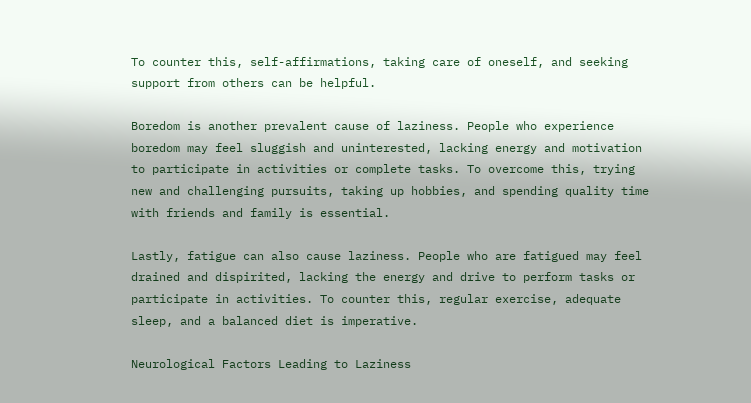To counter this, self-affirmations, taking care of oneself, and seeking support from others can be helpful.

Boredom is another prevalent cause of laziness. People who experience boredom may feel sluggish and uninterested, lacking energy and motivation to participate in activities or complete tasks. To overcome this, trying new and challenging pursuits, taking up hobbies, and spending quality time with friends and family is essential.

Lastly, fatigue can also cause laziness. People who are fatigued may feel drained and dispirited, lacking the energy and drive to perform tasks or participate in activities. To counter this, regular exercise, adequate sleep, and a balanced diet is imperative.

Neurological Factors Leading to Laziness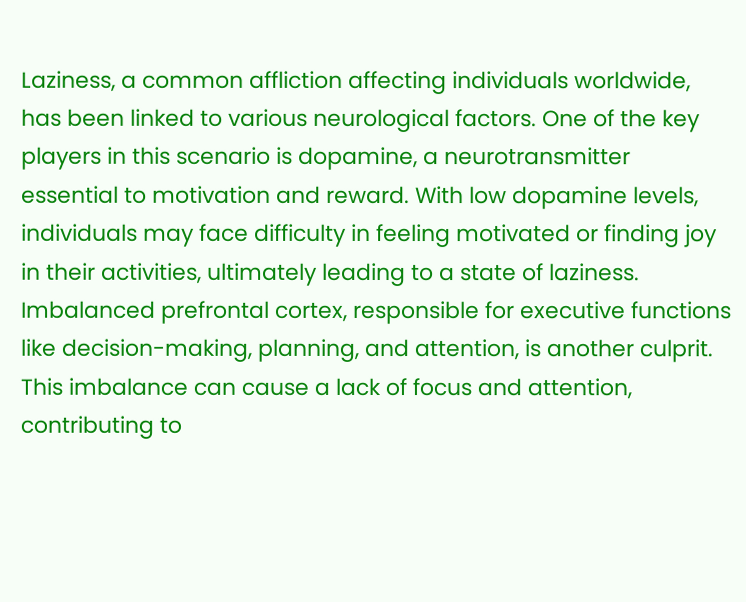Laziness, a common affliction affecting individuals worldwide, has been linked to various neurological factors. One of the key players in this scenario is dopamine, a neurotransmitter essential to motivation and reward. With low dopamine levels, individuals may face difficulty in feeling motivated or finding joy in their activities, ultimately leading to a state of laziness. Imbalanced prefrontal cortex, responsible for executive functions like decision-making, planning, and attention, is another culprit. This imbalance can cause a lack of focus and attention, contributing to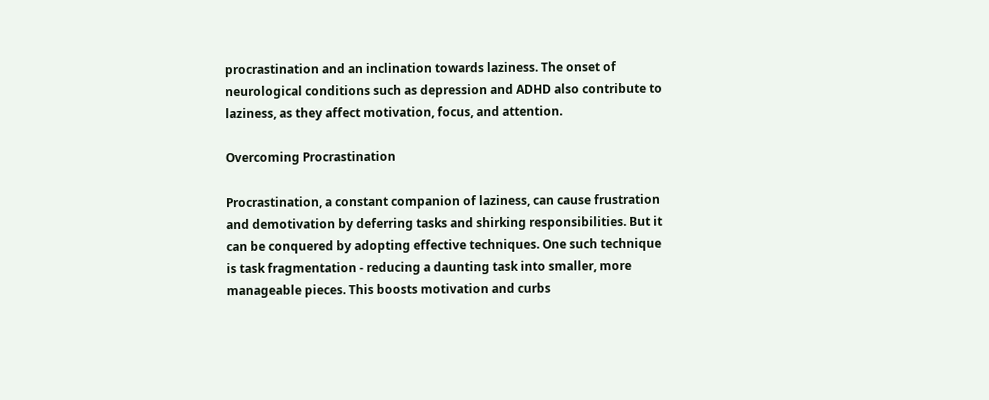procrastination and an inclination towards laziness. The onset of neurological conditions such as depression and ADHD also contribute to laziness, as they affect motivation, focus, and attention.

Overcoming Procrastination

Procrastination, a constant companion of laziness, can cause frustration and demotivation by deferring tasks and shirking responsibilities. But it can be conquered by adopting effective techniques. One such technique is task fragmentation - reducing a daunting task into smaller, more manageable pieces. This boosts motivation and curbs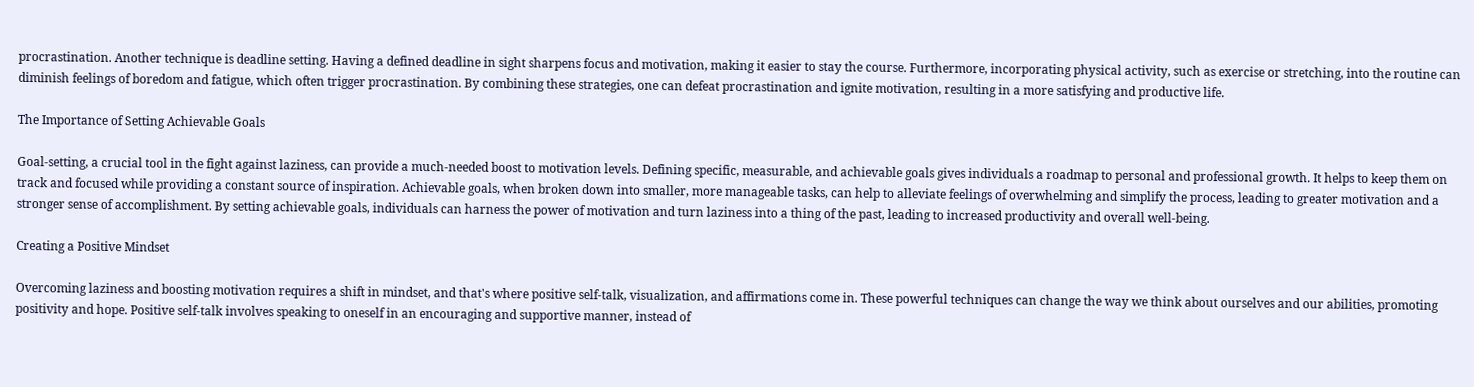procrastination. Another technique is deadline setting. Having a defined deadline in sight sharpens focus and motivation, making it easier to stay the course. Furthermore, incorporating physical activity, such as exercise or stretching, into the routine can diminish feelings of boredom and fatigue, which often trigger procrastination. By combining these strategies, one can defeat procrastination and ignite motivation, resulting in a more satisfying and productive life.

The Importance of Setting Achievable Goals

Goal-setting, a crucial tool in the fight against laziness, can provide a much-needed boost to motivation levels. Defining specific, measurable, and achievable goals gives individuals a roadmap to personal and professional growth. It helps to keep them on track and focused while providing a constant source of inspiration. Achievable goals, when broken down into smaller, more manageable tasks, can help to alleviate feelings of overwhelming and simplify the process, leading to greater motivation and a stronger sense of accomplishment. By setting achievable goals, individuals can harness the power of motivation and turn laziness into a thing of the past, leading to increased productivity and overall well-being.

Creating a Positive Mindset

Overcoming laziness and boosting motivation requires a shift in mindset, and that's where positive self-talk, visualization, and affirmations come in. These powerful techniques can change the way we think about ourselves and our abilities, promoting positivity and hope. Positive self-talk involves speaking to oneself in an encouraging and supportive manner, instead of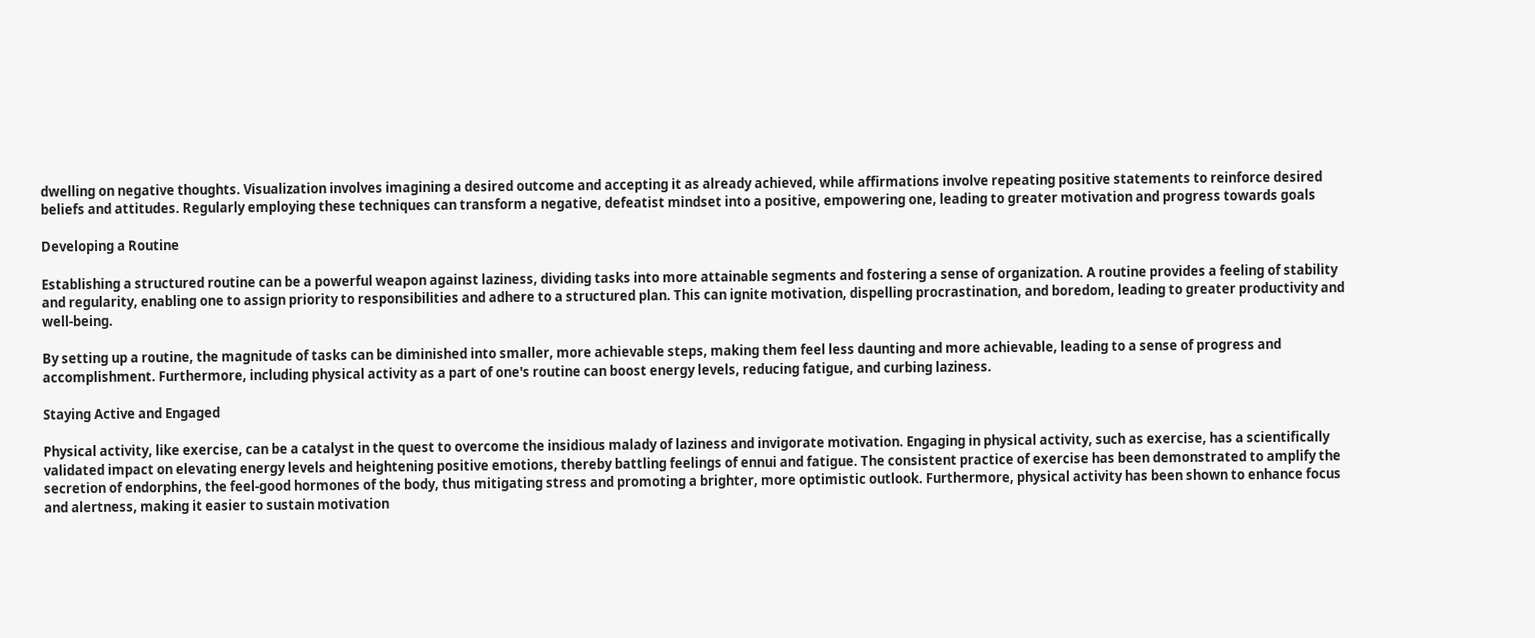dwelling on negative thoughts. Visualization involves imagining a desired outcome and accepting it as already achieved, while affirmations involve repeating positive statements to reinforce desired beliefs and attitudes. Regularly employing these techniques can transform a negative, defeatist mindset into a positive, empowering one, leading to greater motivation and progress towards goals

Developing a Routine

Establishing a structured routine can be a powerful weapon against laziness, dividing tasks into more attainable segments and fostering a sense of organization. A routine provides a feeling of stability and regularity, enabling one to assign priority to responsibilities and adhere to a structured plan. This can ignite motivation, dispelling procrastination, and boredom, leading to greater productivity and well-being.

By setting up a routine, the magnitude of tasks can be diminished into smaller, more achievable steps, making them feel less daunting and more achievable, leading to a sense of progress and accomplishment. Furthermore, including physical activity as a part of one's routine can boost energy levels, reducing fatigue, and curbing laziness.

Staying Active and Engaged

Physical activity, like exercise, can be a catalyst in the quest to overcome the insidious malady of laziness and invigorate motivation. Engaging in physical activity, such as exercise, has a scientifically validated impact on elevating energy levels and heightening positive emotions, thereby battling feelings of ennui and fatigue. The consistent practice of exercise has been demonstrated to amplify the secretion of endorphins, the feel-good hormones of the body, thus mitigating stress and promoting a brighter, more optimistic outlook. Furthermore, physical activity has been shown to enhance focus and alertness, making it easier to sustain motivation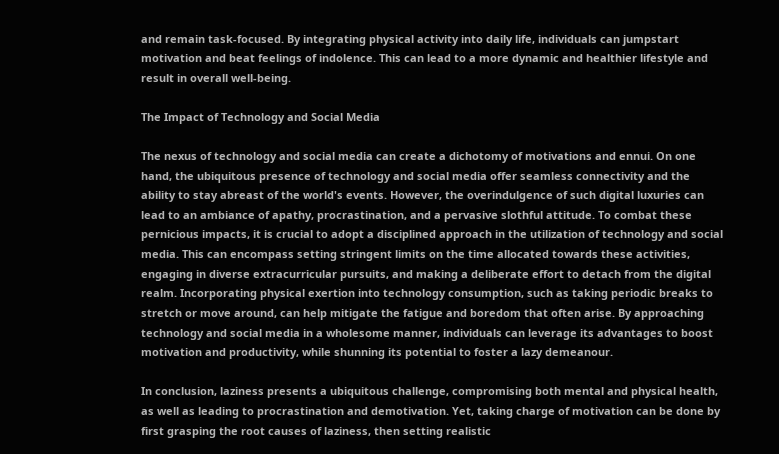and remain task-focused. By integrating physical activity into daily life, individuals can jumpstart motivation and beat feelings of indolence. This can lead to a more dynamic and healthier lifestyle and result in overall well-being.

The Impact of Technology and Social Media

The nexus of technology and social media can create a dichotomy of motivations and ennui. On one hand, the ubiquitous presence of technology and social media offer seamless connectivity and the ability to stay abreast of the world's events. However, the overindulgence of such digital luxuries can lead to an ambiance of apathy, procrastination, and a pervasive slothful attitude. To combat these pernicious impacts, it is crucial to adopt a disciplined approach in the utilization of technology and social media. This can encompass setting stringent limits on the time allocated towards these activities, engaging in diverse extracurricular pursuits, and making a deliberate effort to detach from the digital realm. Incorporating physical exertion into technology consumption, such as taking periodic breaks to stretch or move around, can help mitigate the fatigue and boredom that often arise. By approaching technology and social media in a wholesome manner, individuals can leverage its advantages to boost motivation and productivity, while shunning its potential to foster a lazy demeanour.

In conclusion, laziness presents a ubiquitous challenge, compromising both mental and physical health, as well as leading to procrastination and demotivation. Yet, taking charge of motivation can be done by first grasping the root causes of laziness, then setting realistic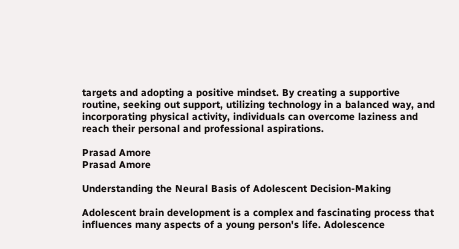targets and adopting a positive mindset. By creating a supportive routine, seeking out support, utilizing technology in a balanced way, and incorporating physical activity, individuals can overcome laziness and reach their personal and professional aspirations.

Prasad Amore
Prasad Amore

Understanding the Neural Basis of Adolescent Decision-Making

Adolescent brain development is a complex and fascinating process that influences many aspects of a young person's life. Adolescence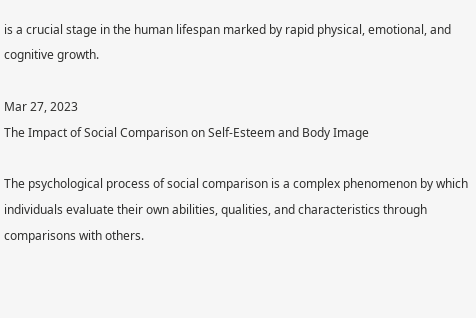is a crucial stage in the human lifespan marked by rapid physical, emotional, and cognitive growth.

Mar 27, 2023
The Impact of Social Comparison on Self-Esteem and Body Image

The psychological process of social comparison is a complex phenomenon by which individuals evaluate their own abilities, qualities, and characteristics through comparisons with others.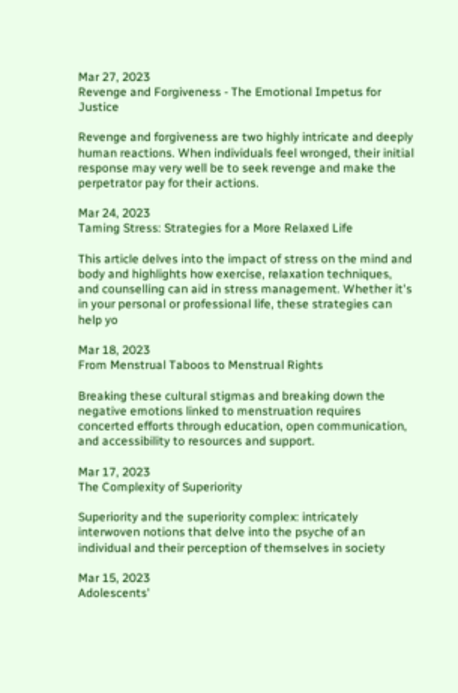Mar 27, 2023
Revenge and Forgiveness - The Emotional Impetus for Justice

Revenge and forgiveness are two highly intricate and deeply human reactions. When individuals feel wronged, their initial response may very well be to seek revenge and make the perpetrator pay for their actions.

Mar 24, 2023
Taming Stress: Strategies for a More Relaxed Life

This article delves into the impact of stress on the mind and body and highlights how exercise, relaxation techniques, and counselling can aid in stress management. Whether it's in your personal or professional life, these strategies can help yo

Mar 18, 2023
From Menstrual Taboos to Menstrual Rights

Breaking these cultural stigmas and breaking down the negative emotions linked to menstruation requires concerted efforts through education, open communication, and accessibility to resources and support.

Mar 17, 2023
The Complexity of Superiority

Superiority and the superiority complex: intricately interwoven notions that delve into the psyche of an individual and their perception of themselves in society

Mar 15, 2023
Adolescents'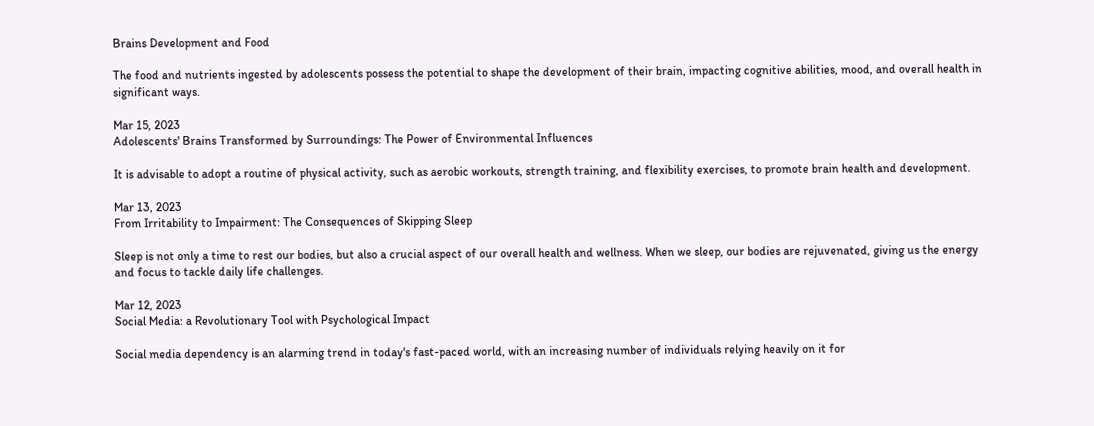Brains Development and Food

The food and nutrients ingested by adolescents possess the potential to shape the development of their brain, impacting cognitive abilities, mood, and overall health in significant ways.

Mar 15, 2023
Adolescents' Brains Transformed by Surroundings: The Power of Environmental Influences

It is advisable to adopt a routine of physical activity, such as aerobic workouts, strength training, and flexibility exercises, to promote brain health and development.

Mar 13, 2023
From Irritability to Impairment: The Consequences of Skipping Sleep

Sleep is not only a time to rest our bodies, but also a crucial aspect of our overall health and wellness. When we sleep, our bodies are rejuvenated, giving us the energy and focus to tackle daily life challenges.

Mar 12, 2023
Social Media: a Revolutionary Tool with Psychological Impact

Social media dependency is an alarming trend in today's fast-paced world, with an increasing number of individuals relying heavily on it for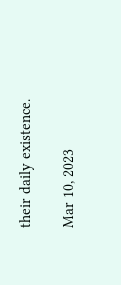their daily existence.

Mar 10, 2023